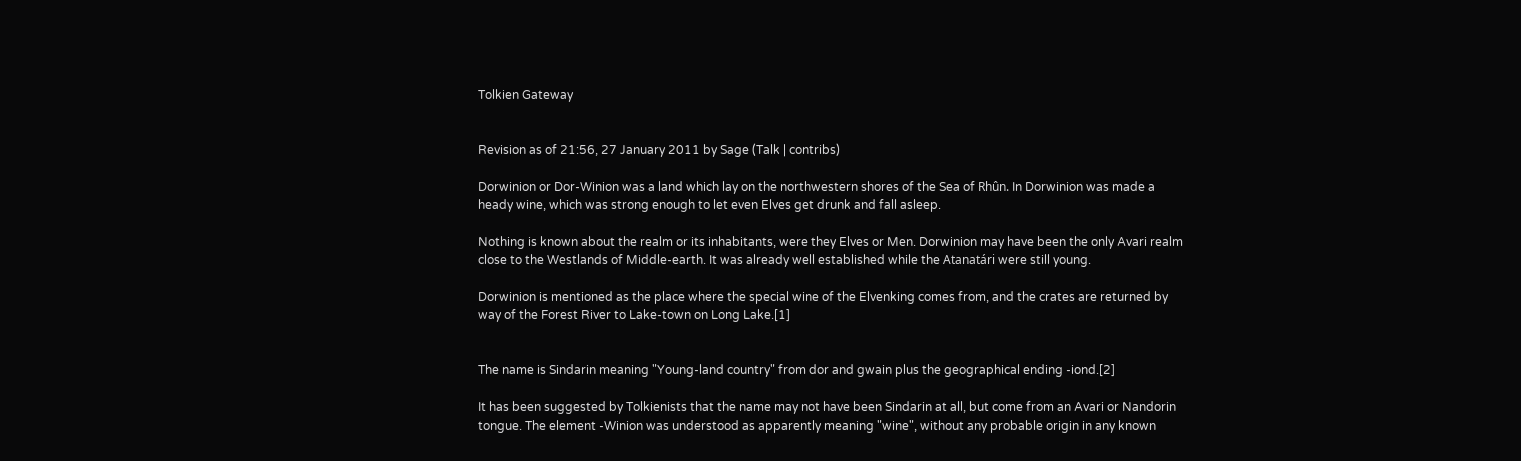Tolkien Gateway


Revision as of 21:56, 27 January 2011 by Sage (Talk | contribs)

Dorwinion or Dor-Winion was a land which lay on the northwestern shores of the Sea of Rhûn. In Dorwinion was made a heady wine, which was strong enough to let even Elves get drunk and fall asleep.

Nothing is known about the realm or its inhabitants, were they Elves or Men. Dorwinion may have been the only Avari realm close to the Westlands of Middle-earth. It was already well established while the Atanatári were still young.

Dorwinion is mentioned as the place where the special wine of the Elvenking comes from, and the crates are returned by way of the Forest River to Lake-town on Long Lake.[1]


The name is Sindarin meaning "Young-land country" from dor and gwain plus the geographical ending -iond.[2]

It has been suggested by Tolkienists that the name may not have been Sindarin at all, but come from an Avari or Nandorin tongue. The element -Winion was understood as apparently meaning "wine", without any probable origin in any known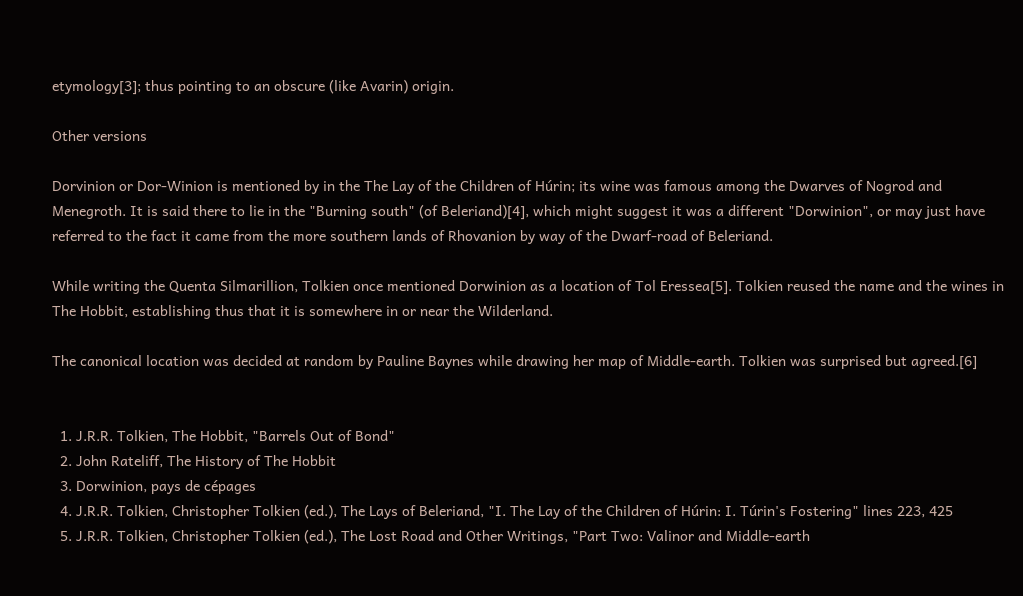etymology[3]; thus pointing to an obscure (like Avarin) origin.

Other versions

Dorvinion or Dor-Winion is mentioned by in the The Lay of the Children of Húrin; its wine was famous among the Dwarves of Nogrod and Menegroth. It is said there to lie in the "Burning south" (of Beleriand)[4], which might suggest it was a different "Dorwinion", or may just have referred to the fact it came from the more southern lands of Rhovanion by way of the Dwarf-road of Beleriand.

While writing the Quenta Silmarillion, Tolkien once mentioned Dorwinion as a location of Tol Eressea[5]. Tolkien reused the name and the wines in The Hobbit, establishing thus that it is somewhere in or near the Wilderland.

The canonical location was decided at random by Pauline Baynes while drawing her map of Middle-earth. Tolkien was surprised but agreed.[6]


  1. J.R.R. Tolkien, The Hobbit, "Barrels Out of Bond"
  2. John Rateliff, The History of The Hobbit
  3. Dorwinion, pays de cépages
  4. J.R.R. Tolkien, Christopher Tolkien (ed.), The Lays of Beleriand, "I. The Lay of the Children of Húrin: I. Túrin's Fostering" lines 223, 425
  5. J.R.R. Tolkien, Christopher Tolkien (ed.), The Lost Road and Other Writings, "Part Two: Valinor and Middle-earth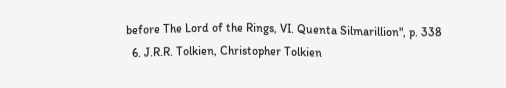before The Lord of the Rings, VI. Quenta Silmarillion", p. 338
  6. J.R.R. Tolkien, Christopher Tolkien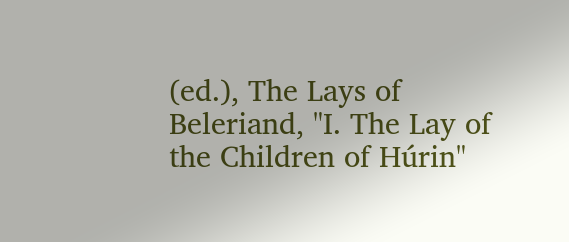(ed.), The Lays of Beleriand, "I. The Lay of the Children of Húrin"